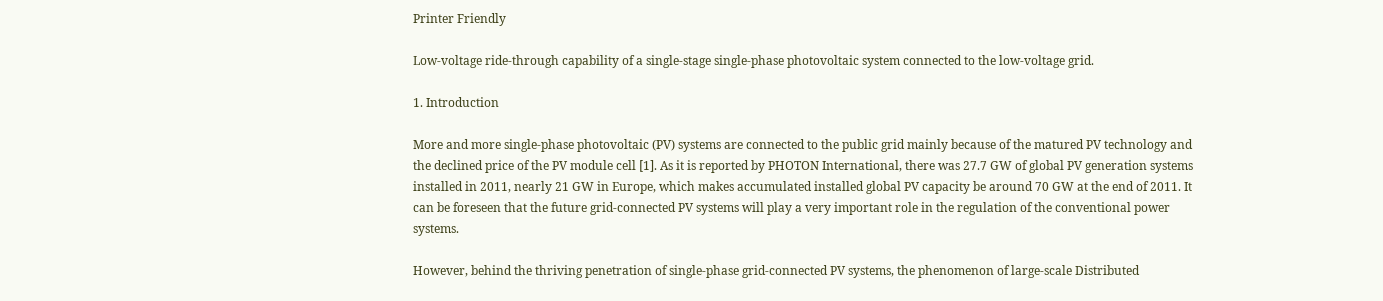Printer Friendly

Low-voltage ride-through capability of a single-stage single-phase photovoltaic system connected to the low-voltage grid.

1. Introduction

More and more single-phase photovoltaic (PV) systems are connected to the public grid mainly because of the matured PV technology and the declined price of the PV module cell [1]. As it is reported by PHOTON International, there was 27.7 GW of global PV generation systems installed in 2011, nearly 21 GW in Europe, which makes accumulated installed global PV capacity be around 70 GW at the end of 2011. It can be foreseen that the future grid-connected PV systems will play a very important role in the regulation of the conventional power systems.

However, behind the thriving penetration of single-phase grid-connected PV systems, the phenomenon of large-scale Distributed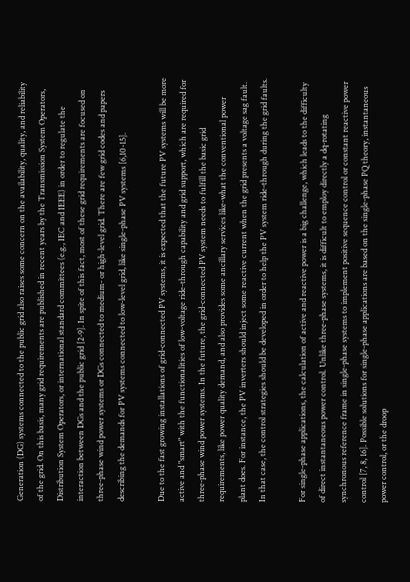Generation (DG) systems connected to the public grid also raises some concern on the availability, quality, and reliability of the grid. On this basis, many grid requirements are published in recent years by the Transmission System Operators, Distribution System Operators, or international standard committees (e.g., IEC and IEEE) in order to regulate the interaction between DGs and the public grid [2-9]. In spite of this fact, most of these grid requirements are focused on three-phase wind power systems or DGs connected to medium- or high-level grid. There are few grid codes and papers describing the demands for PV systems connected to low-level grid, like single-phase PV systems [6,10-15].

Due to the fast growing installations of grid-connected PV systems, it is expected that the future PV systems will be more active and "smart" with the functionalities of low-voltage ride-through capability and grid support, which are required for three-phase wind power systems. In the future, the grid-connected PV system needs to fulfill the basic grid requirements, like power quality demand, and also provides some ancillary services like-what the conventional power plant does. For instance, the PV inverters should inject some reactive current when the grid presents a voltage sag fault. In that case, the control strategies should be developed in order to help the PV system ride-through during the grid faults.

For single-phase applications, the calculation of active and reactive power is a big challenge, which leads to the difficulty of direct instantaneous power control. Unlike three-phase systems, it is difficult to employ directly a dq-rotating synchronous reference frame in single-phase systems to implement positive sequence control or constant reactive power control [7, 8, 16]. Possible solutions for single-phase applications are based on the single-phase PQ theory, instantaneous power control, or the droop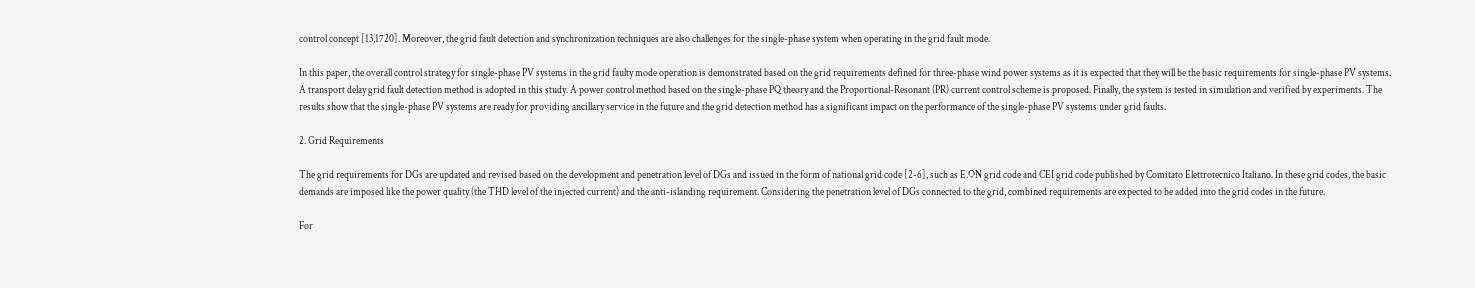control concept [13,1720]. Moreover, the grid fault detection and synchronization techniques are also challenges for the single-phase system when operating in the grid fault mode.

In this paper, the overall control strategy for single-phase PV systems in the grid faulty mode operation is demonstrated based on the grid requirements defined for three-phase wind power systems as it is expected that they will be the basic requirements for single-phase PV systems. A transport delay grid fault detection method is adopted in this study. A power control method based on the single-phase PQ theory and the Proportional-Resonant (PR) current control scheme is proposed. Finally, the system is tested in simulation and verified by experiments. The results show that the single-phase PV systems are ready for providing ancillary service in the future and the grid detection method has a significant impact on the performance of the single-phase PV systems under grid faults.

2. Grid Requirements

The grid requirements for DGs are updated and revised based on the development and penetration level of DGs and issued in the form of national grid code [2-6], such as E.ON grid code and CEI grid code published by Comitato Elettrotecnico Italiano. In these grid codes, the basic demands are imposed like the power quality (the THD level of the injected current) and the anti-islanding requirement. Considering the penetration level of DGs connected to the grid, combined requirements are expected to be added into the grid codes in the future.

For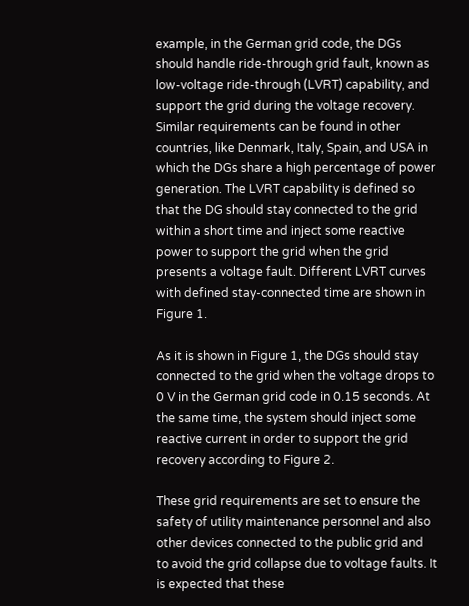example, in the German grid code, the DGs should handle ride-through grid fault, known as low-voltage ride-through (LVRT) capability, and support the grid during the voltage recovery. Similar requirements can be found in other countries, like Denmark, Italy, Spain, and USA in which the DGs share a high percentage of power generation. The LVRT capability is defined so that the DG should stay connected to the grid within a short time and inject some reactive power to support the grid when the grid presents a voltage fault. Different LVRT curves with defined stay-connected time are shown in Figure 1.

As it is shown in Figure 1, the DGs should stay connected to the grid when the voltage drops to 0 V in the German grid code in 0.15 seconds. At the same time, the system should inject some reactive current in order to support the grid recovery according to Figure 2.

These grid requirements are set to ensure the safety of utility maintenance personnel and also other devices connected to the public grid and to avoid the grid collapse due to voltage faults. It is expected that these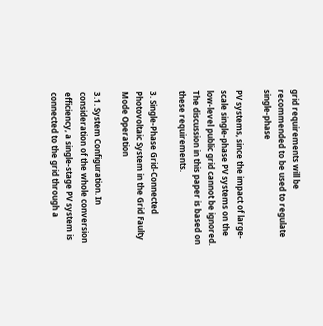grid requirements will be recommended to be used to regulate single-phase

PV systems, since the impact of large-scale single-phase PV systems on the low-level public grid cannot be ignored. The discussion in this paper is based on these requirements.

3. Single-Phase Grid-Connected Photovoltaic System in the Grid Faulty Mode Operation

3.1. System Configuration. In consideration of the whole conversion efficiency, a single-stage PV system is connected to the grid through a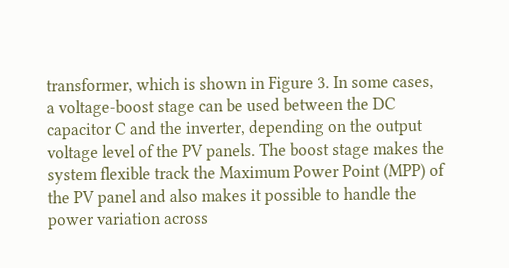transformer, which is shown in Figure 3. In some cases, a voltage-boost stage can be used between the DC capacitor C and the inverter, depending on the output voltage level of the PV panels. The boost stage makes the system flexible track the Maximum Power Point (MPP) of the PV panel and also makes it possible to handle the power variation across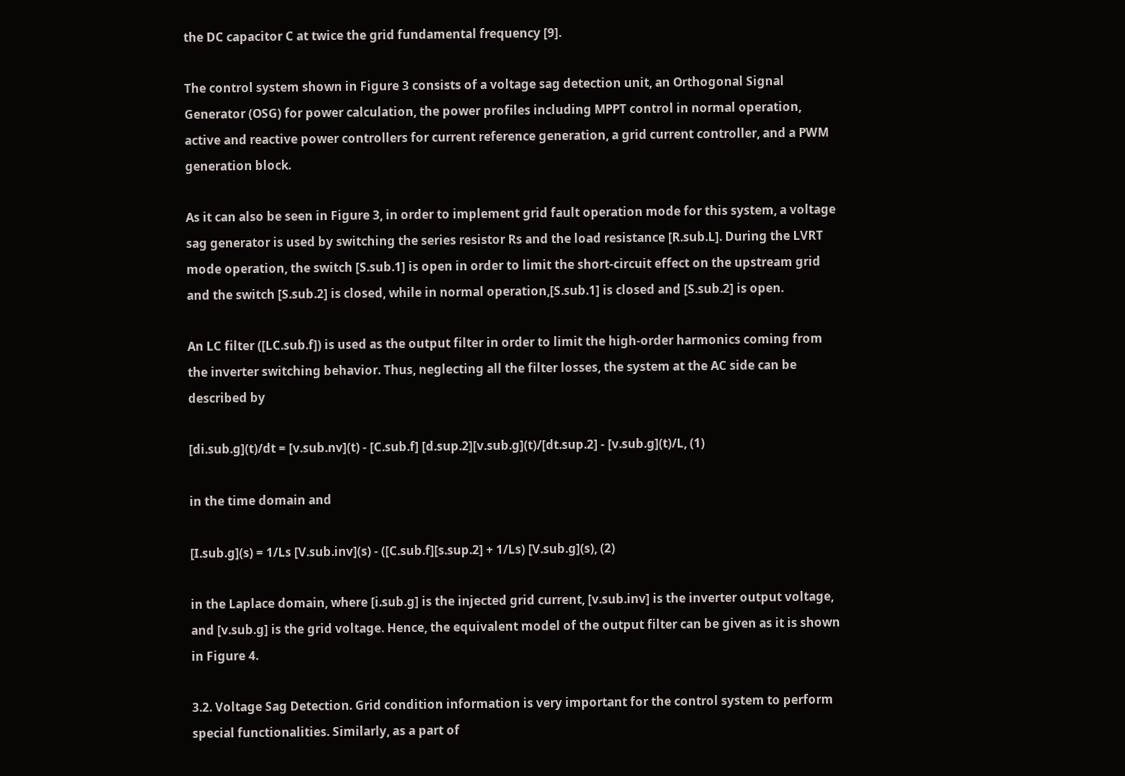the DC capacitor C at twice the grid fundamental frequency [9].

The control system shown in Figure 3 consists of a voltage sag detection unit, an Orthogonal Signal Generator (OSG) for power calculation, the power profiles including MPPT control in normal operation, active and reactive power controllers for current reference generation, a grid current controller, and a PWM generation block.

As it can also be seen in Figure 3, in order to implement grid fault operation mode for this system, a voltage sag generator is used by switching the series resistor Rs and the load resistance [R.sub.L]. During the LVRT mode operation, the switch [S.sub.1] is open in order to limit the short-circuit effect on the upstream grid and the switch [S.sub.2] is closed, while in normal operation,[S.sub.1] is closed and [S.sub.2] is open.

An LC filter ([LC.sub.f]) is used as the output filter in order to limit the high-order harmonics coming from the inverter switching behavior. Thus, neglecting all the filter losses, the system at the AC side can be described by

[di.sub.g](t)/dt = [v.sub.nv](t) - [C.sub.f] [d.sup.2][v.sub.g](t)/[dt.sup.2] - [v.sub.g](t)/L, (1)

in the time domain and

[I.sub.g](s) = 1/Ls [V.sub.inv](s) - ([C.sub.f][s.sup.2] + 1/Ls) [V.sub.g](s), (2)

in the Laplace domain, where [i.sub.g] is the injected grid current, [v.sub.inv] is the inverter output voltage, and [v.sub.g] is the grid voltage. Hence, the equivalent model of the output filter can be given as it is shown in Figure 4.

3.2. Voltage Sag Detection. Grid condition information is very important for the control system to perform special functionalities. Similarly, as a part of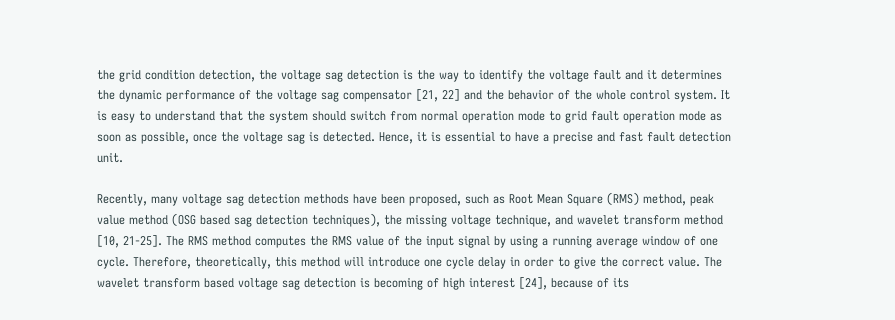the grid condition detection, the voltage sag detection is the way to identify the voltage fault and it determines the dynamic performance of the voltage sag compensator [21, 22] and the behavior of the whole control system. It is easy to understand that the system should switch from normal operation mode to grid fault operation mode as soon as possible, once the voltage sag is detected. Hence, it is essential to have a precise and fast fault detection unit.

Recently, many voltage sag detection methods have been proposed, such as Root Mean Square (RMS) method, peak value method (OSG based sag detection techniques), the missing voltage technique, and wavelet transform method [10, 21-25]. The RMS method computes the RMS value of the input signal by using a running average window of one cycle. Therefore, theoretically, this method will introduce one cycle delay in order to give the correct value. The wavelet transform based voltage sag detection is becoming of high interest [24], because of its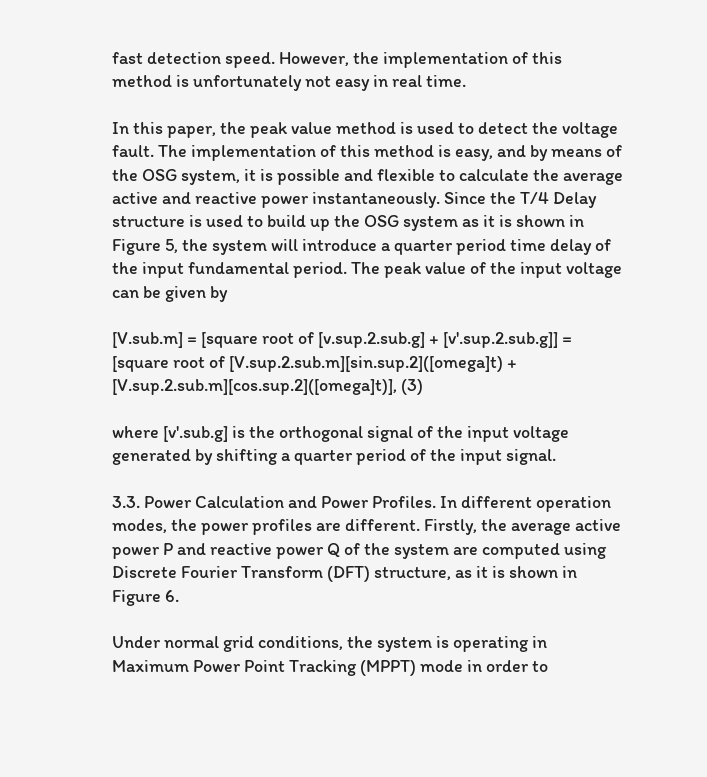fast detection speed. However, the implementation of this method is unfortunately not easy in real time.

In this paper, the peak value method is used to detect the voltage fault. The implementation of this method is easy, and by means of the OSG system, it is possible and flexible to calculate the average active and reactive power instantaneously. Since the T/4 Delay structure is used to build up the OSG system as it is shown in Figure 5, the system will introduce a quarter period time delay of the input fundamental period. The peak value of the input voltage can be given by

[V.sub.m] = [square root of [v.sup.2.sub.g] + [v'.sup.2.sub.g]] = [square root of [V.sup.2.sub.m][sin.sup.2]([omega]t) + [V.sup.2.sub.m][cos.sup.2]([omega]t)], (3)

where [v'.sub.g] is the orthogonal signal of the input voltage generated by shifting a quarter period of the input signal.

3.3. Power Calculation and Power Profiles. In different operation modes, the power profiles are different. Firstly, the average active power P and reactive power Q of the system are computed using Discrete Fourier Transform (DFT) structure, as it is shown in Figure 6.

Under normal grid conditions, the system is operating in Maximum Power Point Tracking (MPPT) mode in order to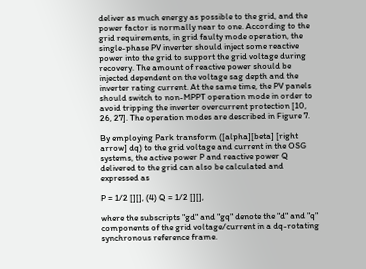deliver as much energy as possible to the grid, and the power factor is normally near to one. According to the grid requirements, in grid faulty mode operation, the single-phase PV inverter should inject some reactive power into the grid to support the grid voltage during recovery. The amount of reactive power should be injected dependent on the voltage sag depth and the inverter rating current. At the same time, the PV panels should switch to non-MPPT operation mode in order to avoid tripping the inverter overcurrent protection [10, 26, 27]. The operation modes are described in Figure 7.

By employing Park transform ([alpha][beta] [right arrow] dq) to the grid voltage and current in the OSG systems, the active power P and reactive power Q delivered to the grid can also be calculated and expressed as

P = 1/2 [][], (4) Q = 1/2 [][],

where the subscripts "gd" and "gq" denote the "d" and "q" components of the grid voltage/current in a dq-rotating synchronous reference frame.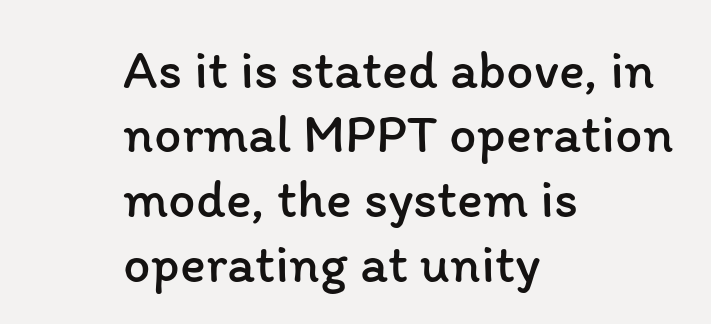As it is stated above, in normal MPPT operation mode, the system is operating at unity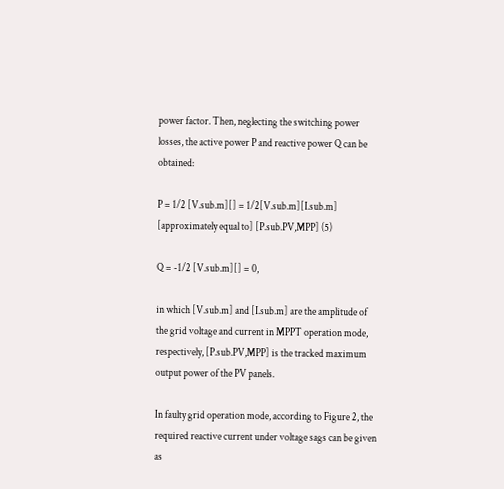power factor. Then, neglecting the switching power losses, the active power P and reactive power Q can be obtained:

P = 1/2 [V.sub.m][] = 1/2[V.sub.m][I.sub.m] [approximately equal to] [P.sub.PV,MPP] (5)

Q = -1/2 [V.sub.m][] = 0,

in which [V.sub.m] and [I.sub.m] are the amplitude of the grid voltage and current in MPPT operation mode, respectively, [P.sub.PV,MPP] is the tracked maximum output power of the PV panels.

In faulty grid operation mode, according to Figure 2, the required reactive current under voltage sags can be given as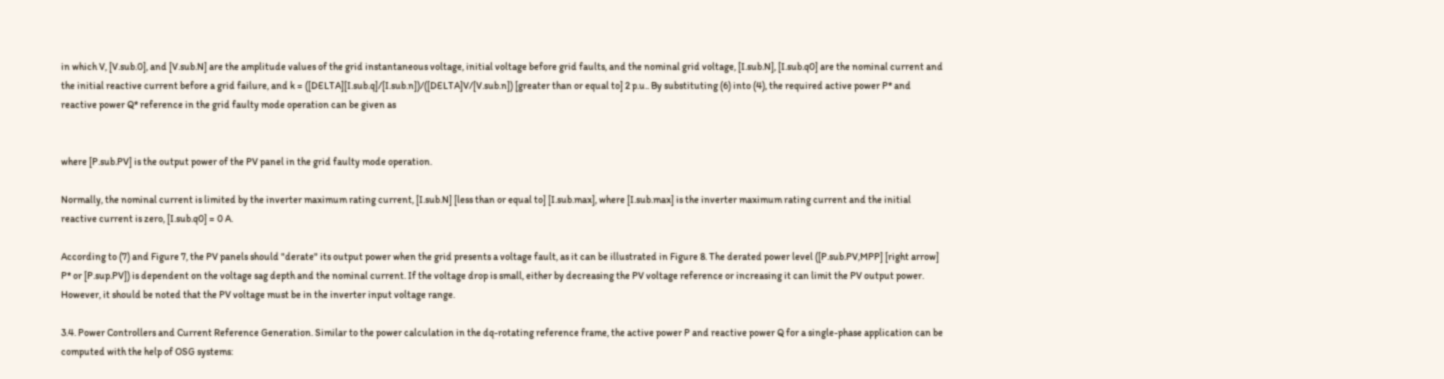in which V, [V.sub.0], and [V.sub.N] are the amplitude values of the grid instantaneous voltage, initial voltage before grid faults, and the nominal grid voltage, [I.sub.N], [I.sub.q0] are the nominal current and the initial reactive current before a grid failure, and k = ([DELTA][I.sub.q]/[I.sub.n])/([DELTA]V/[V.sub.n]) [greater than or equal to] 2 p.u.. By substituting (6) into (4), the required active power P* and reactive power Q* reference in the grid faulty mode operation can be given as


where [P.sub.PV] is the output power of the PV panel in the grid faulty mode operation.

Normally, the nominal current is limited by the inverter maximum rating current, [I.sub.N] [less than or equal to] [I.sub.max], where [I.sub.max] is the inverter maximum rating current and the initial reactive current is zero, [I.sub.q0] = 0 A.

According to (7) and Figure 7, the PV panels should "derate" its output power when the grid presents a voltage fault, as it can be illustrated in Figure 8. The derated power level ([P.sub.PV,MPP] [right arrow] P* or [P.sup.PV]) is dependent on the voltage sag depth and the nominal current. If the voltage drop is small, either by decreasing the PV voltage reference or increasing it can limit the PV output power. However, it should be noted that the PV voltage must be in the inverter input voltage range.

3.4. Power Controllers and Current Reference Generation. Similar to the power calculation in the dq-rotating reference frame, the active power P and reactive power Q for a single-phase application can be computed with the help of OSG systems: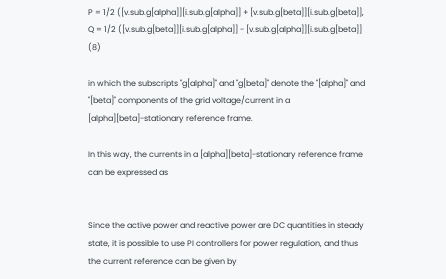P = 1/2 ([v.sub.g[alpha]][i.sub.g[alpha]] + [v.sub.g[beta]][i.sub.g[beta]], Q = 1/2 ([v.sub.g[beta]][i.sub.g[alpha]] - [v.sub.g[alpha]][i.sub.g[beta]] (8)

in which the subscripts "g[alpha]" and "g[beta]" denote the "[alpha]" and "[beta]" components of the grid voltage/current in a [alpha][beta]-stationary reference frame.

In this way, the currents in a [alpha][beta]-stationary reference frame can be expressed as


Since the active power and reactive power are DC quantities in steady state, it is possible to use PI controllers for power regulation, and thus the current reference can be given by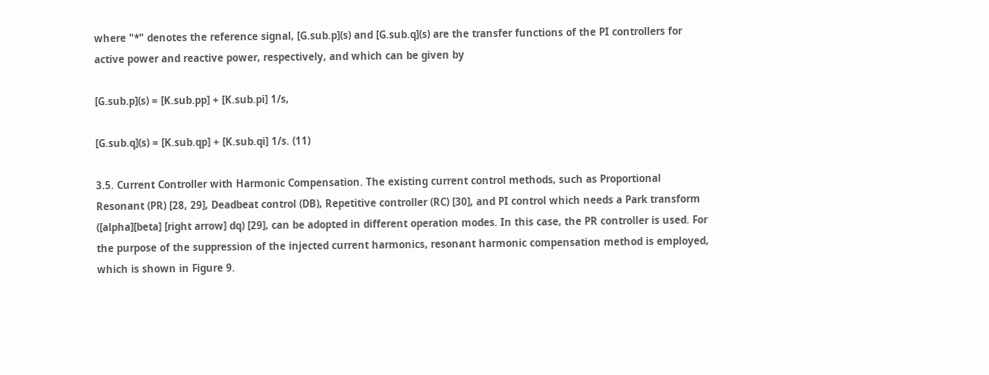where "*" denotes the reference signal, [G.sub.p](s) and [G.sub.q](s) are the transfer functions of the PI controllers for active power and reactive power, respectively, and which can be given by

[G.sub.p](s) = [K.sub.pp] + [K.sub.pi] 1/s,

[G.sub.q](s) = [K.sub.qp] + [K.sub.qi] 1/s. (11)

3.5. Current Controller with Harmonic Compensation. The existing current control methods, such as Proportional Resonant (PR) [28, 29], Deadbeat control (DB), Repetitive controller (RC) [30], and PI control which needs a Park transform ([alpha][beta] [right arrow] dq) [29], can be adopted in different operation modes. In this case, the PR controller is used. For the purpose of the suppression of the injected current harmonics, resonant harmonic compensation method is employed, which is shown in Figure 9.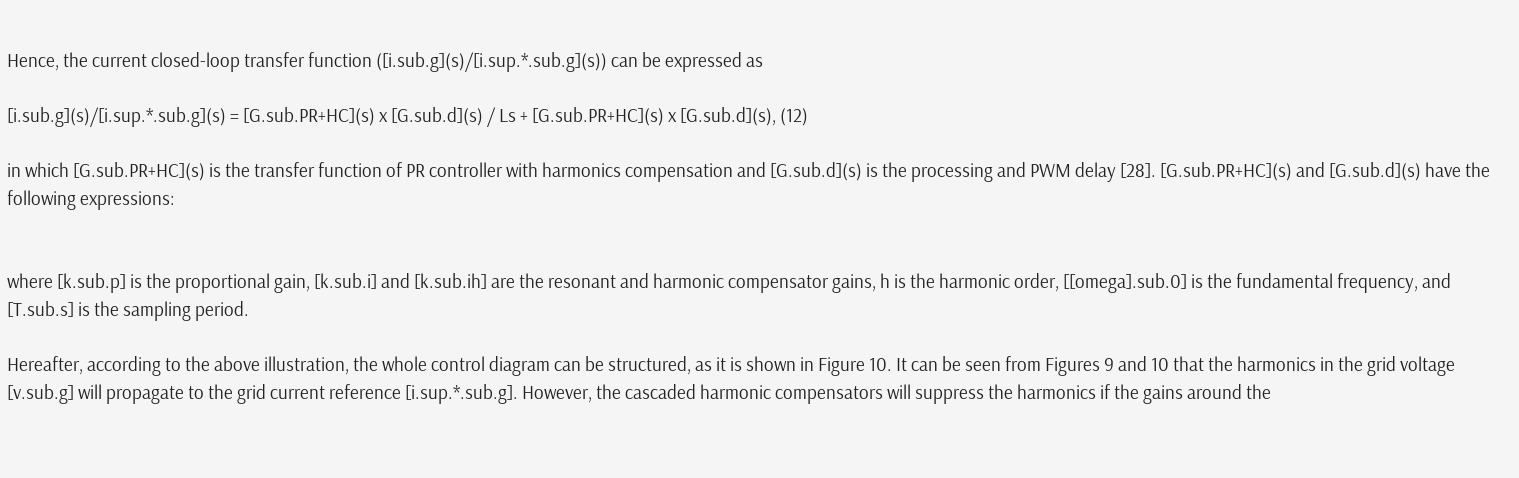Hence, the current closed-loop transfer function ([i.sub.g](s)/[i.sup.*.sub.g](s)) can be expressed as

[i.sub.g](s)/[i.sup.*.sub.g](s) = [G.sub.PR+HC](s) x [G.sub.d](s) / Ls + [G.sub.PR+HC](s) x [G.sub.d](s), (12)

in which [G.sub.PR+HC](s) is the transfer function of PR controller with harmonics compensation and [G.sub.d](s) is the processing and PWM delay [28]. [G.sub.PR+HC](s) and [G.sub.d](s) have the following expressions:


where [k.sub.p] is the proportional gain, [k.sub.i] and [k.sub.ih] are the resonant and harmonic compensator gains, h is the harmonic order, [[omega].sub.0] is the fundamental frequency, and [T.sub.s] is the sampling period.

Hereafter, according to the above illustration, the whole control diagram can be structured, as it is shown in Figure 10. It can be seen from Figures 9 and 10 that the harmonics in the grid voltage [v.sub.g] will propagate to the grid current reference [i.sup.*.sub.g]. However, the cascaded harmonic compensators will suppress the harmonics if the gains around the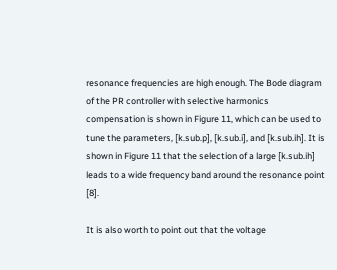resonance frequencies are high enough. The Bode diagram of the PR controller with selective harmonics compensation is shown in Figure 11, which can be used to tune the parameters, [k.sub.p], [k.sub.i], and [k.sub.ih]. It is shown in Figure 11 that the selection of a large [k.sub.ih] leads to a wide frequency band around the resonance point [8].

It is also worth to point out that the voltage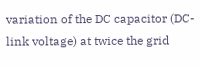variation of the DC capacitor (DC-link voltage) at twice the grid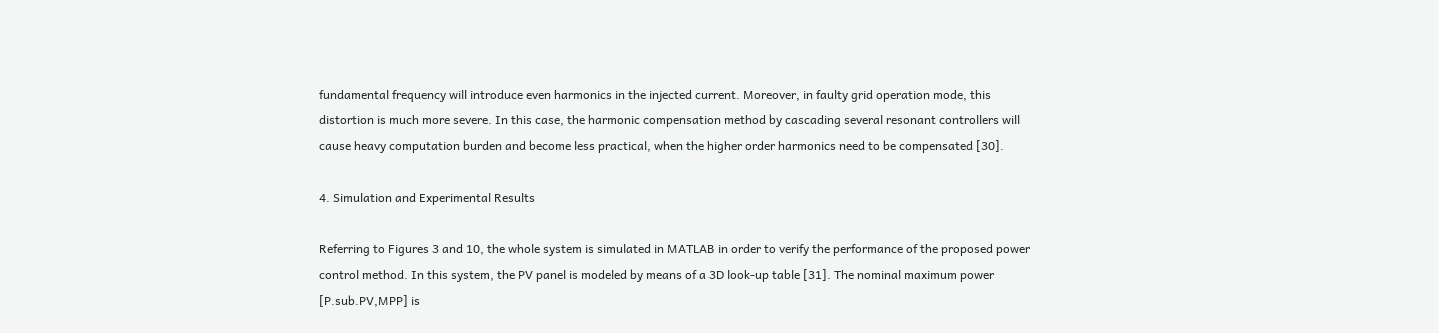fundamental frequency will introduce even harmonics in the injected current. Moreover, in faulty grid operation mode, this distortion is much more severe. In this case, the harmonic compensation method by cascading several resonant controllers will cause heavy computation burden and become less practical, when the higher order harmonics need to be compensated [30].

4. Simulation and Experimental Results

Referring to Figures 3 and 10, the whole system is simulated in MATLAB in order to verify the performance of the proposed power control method. In this system, the PV panel is modeled by means of a 3D look-up table [31]. The nominal maximum power [P.sub.PV,MPP] is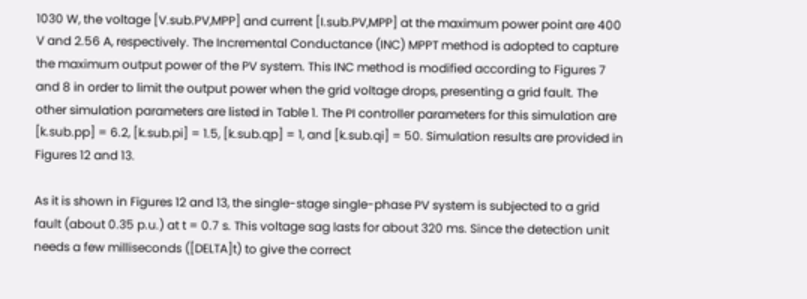1030 W, the voltage [V.sub.PV,MPP] and current [I.sub.PV,MPP] at the maximum power point are 400 V and 2.56 A, respectively. The Incremental Conductance (INC) MPPT method is adopted to capture the maximum output power of the PV system. This INC method is modified according to Figures 7 and 8 in order to limit the output power when the grid voltage drops, presenting a grid fault. The other simulation parameters are listed in Table 1. The PI controller parameters for this simulation are [k.sub.pp] = 6.2, [k.sub.pi] = 1.5, [k.sub.qp] = 1, and [k.sub.qi] = 50. Simulation results are provided in Figures 12 and 13.

As it is shown in Figures 12 and 13, the single-stage single-phase PV system is subjected to a grid fault (about 0.35 p.u.) at t = 0.7 s. This voltage sag lasts for about 320 ms. Since the detection unit needs a few milliseconds ([DELTA]t) to give the correct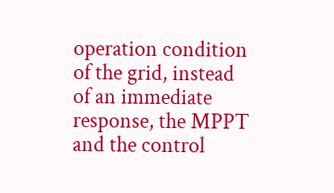operation condition of the grid, instead of an immediate response, the MPPT and the control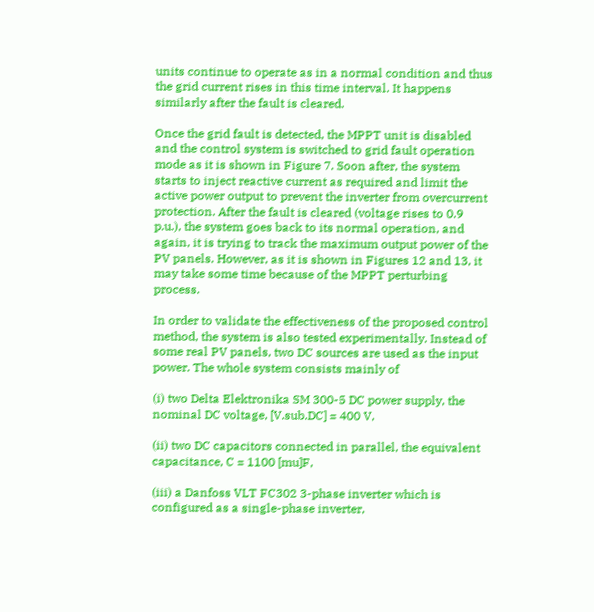units continue to operate as in a normal condition and thus the grid current rises in this time interval. It happens similarly after the fault is cleared.

Once the grid fault is detected, the MPPT unit is disabled and the control system is switched to grid fault operation mode as it is shown in Figure 7. Soon after, the system starts to inject reactive current as required and limit the active power output to prevent the inverter from overcurrent protection. After the fault is cleared (voltage rises to 0.9 p.u.), the system goes back to its normal operation, and again, it is trying to track the maximum output power of the PV panels. However, as it is shown in Figures 12 and 13, it may take some time because of the MPPT perturbing process.

In order to validate the effectiveness of the proposed control method, the system is also tested experimentally. Instead of some real PV panels, two DC sources are used as the input power. The whole system consists mainly of

(i) two Delta Elektronika SM 300-5 DC power supply, the nominal DC voltage, [V.sub.DC] = 400 V,

(ii) two DC capacitors connected in parallel, the equivalent capacitance, C = 1100 [mu]F,

(iii) a Danfoss VLT FC302 3-phase inverter which is configured as a single-phase inverter,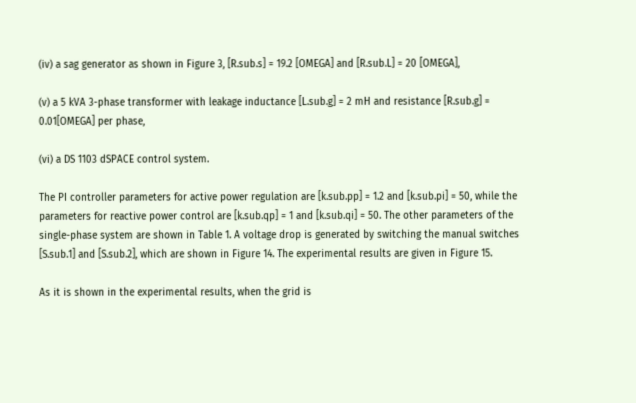(iv) a sag generator as shown in Figure 3, [R.sub.s] = 19.2 [OMEGA] and [R.sub.L] = 20 [OMEGA],

(v) a 5 kVA 3-phase transformer with leakage inductance [L.sub.g] = 2 mH and resistance [R.sub.g] = 0.01[OMEGA] per phase,

(vi) a DS 1103 dSPACE control system.

The PI controller parameters for active power regulation are [k.sub.pp] = 1.2 and [k.sub.pi] = 50, while the parameters for reactive power control are [k.sub.qp] = 1 and [k.sub.qi] = 50. The other parameters of the single-phase system are shown in Table 1. A voltage drop is generated by switching the manual switches [S.sub.1] and [S.sub.2], which are shown in Figure 14. The experimental results are given in Figure 15.

As it is shown in the experimental results, when the grid is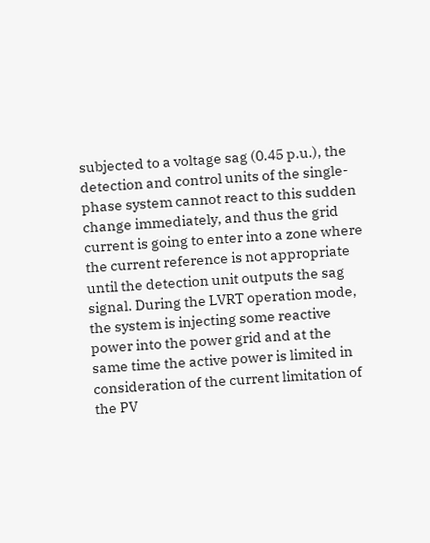subjected to a voltage sag (0.45 p.u.), the detection and control units of the single-phase system cannot react to this sudden change immediately, and thus the grid current is going to enter into a zone where the current reference is not appropriate until the detection unit outputs the sag signal. During the LVRT operation mode, the system is injecting some reactive power into the power grid and at the same time the active power is limited in consideration of the current limitation of the PV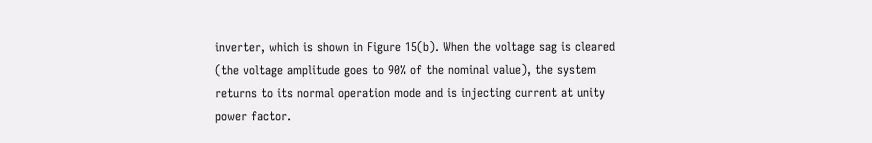inverter, which is shown in Figure 15(b). When the voltage sag is cleared (the voltage amplitude goes to 90% of the nominal value), the system returns to its normal operation mode and is injecting current at unity power factor.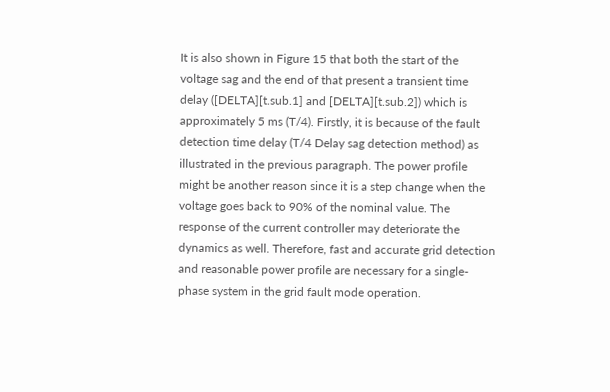It is also shown in Figure 15 that both the start of the voltage sag and the end of that present a transient time delay ([DELTA][t.sub.1] and [DELTA][t.sub.2]) which is approximately 5 ms (T/4). Firstly, it is because of the fault detection time delay (T/4 Delay sag detection method) as illustrated in the previous paragraph. The power profile might be another reason since it is a step change when the voltage goes back to 90% of the nominal value. The response of the current controller may deteriorate the dynamics as well. Therefore, fast and accurate grid detection and reasonable power profile are necessary for a single-phase system in the grid fault mode operation.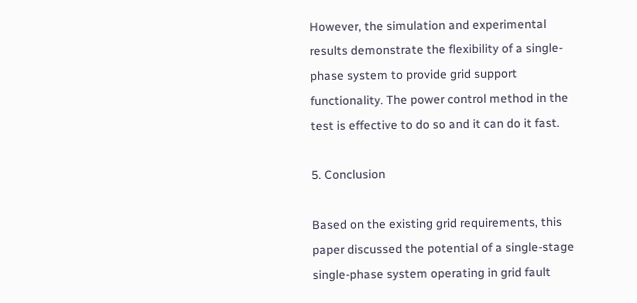However, the simulation and experimental results demonstrate the flexibility of a single-phase system to provide grid support functionality. The power control method in the test is effective to do so and it can do it fast.

5. Conclusion

Based on the existing grid requirements, this paper discussed the potential of a single-stage single-phase system operating in grid fault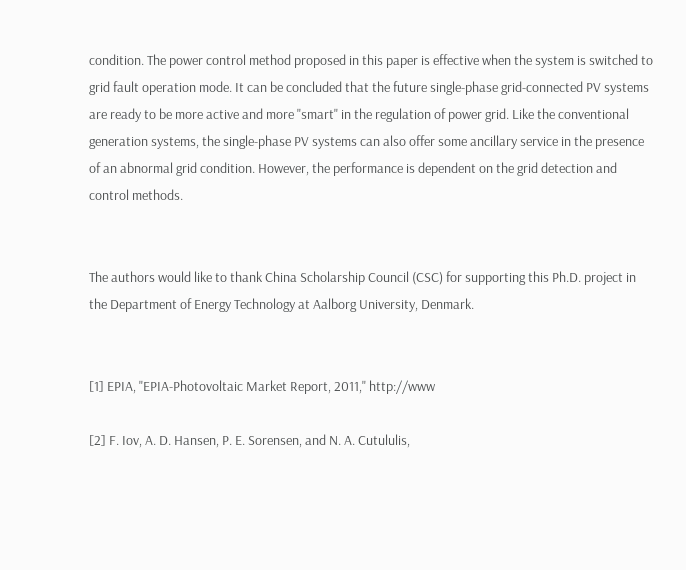condition. The power control method proposed in this paper is effective when the system is switched to grid fault operation mode. It can be concluded that the future single-phase grid-connected PV systems are ready to be more active and more "smart" in the regulation of power grid. Like the conventional generation systems, the single-phase PV systems can also offer some ancillary service in the presence of an abnormal grid condition. However, the performance is dependent on the grid detection and control methods.


The authors would like to thank China Scholarship Council (CSC) for supporting this Ph.D. project in the Department of Energy Technology at Aalborg University, Denmark.


[1] EPIA, "EPIA-Photovoltaic Market Report, 2011," http://www

[2] F. Iov, A. D. Hansen, P. E. Sorensen, and N. A. Cutululis,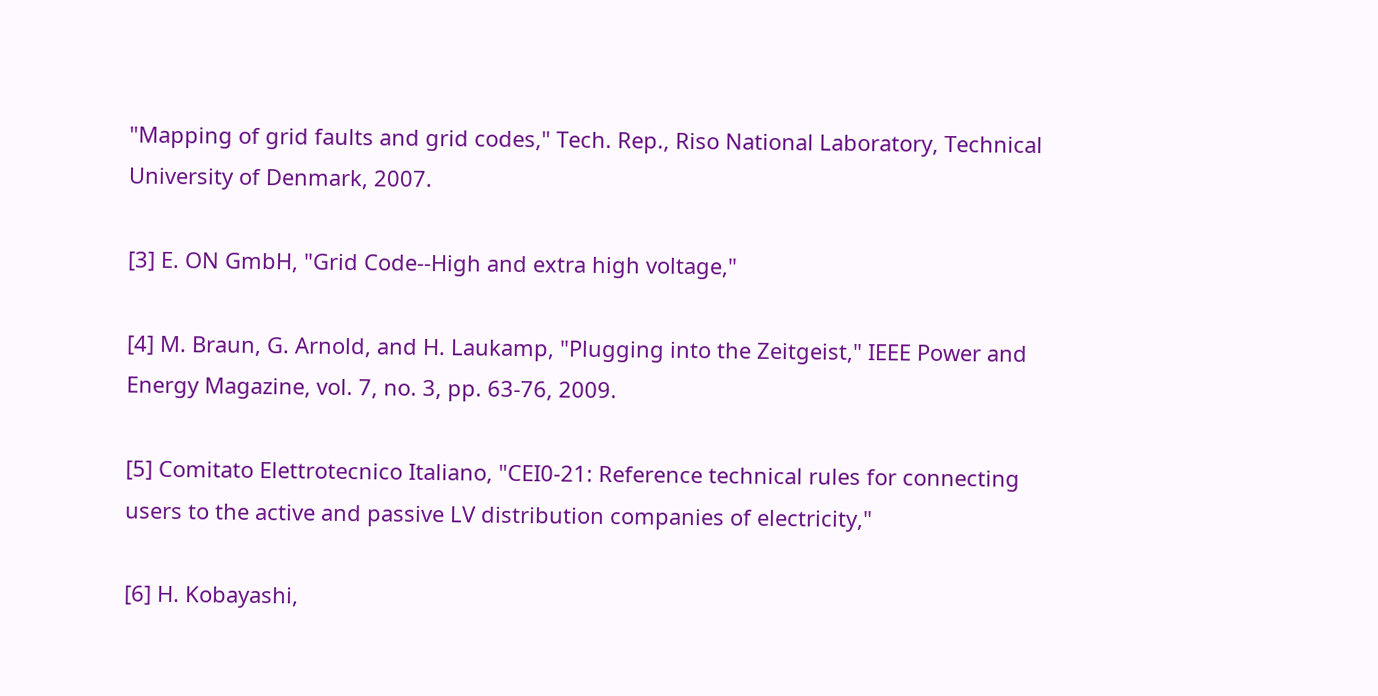"Mapping of grid faults and grid codes," Tech. Rep., Riso National Laboratory, Technical University of Denmark, 2007.

[3] E. ON GmbH, "Grid Code--High and extra high voltage,"

[4] M. Braun, G. Arnold, and H. Laukamp, "Plugging into the Zeitgeist," IEEE Power and Energy Magazine, vol. 7, no. 3, pp. 63-76, 2009.

[5] Comitato Elettrotecnico Italiano, "CEI0-21: Reference technical rules for connecting users to the active and passive LV distribution companies of electricity,"

[6] H. Kobayashi,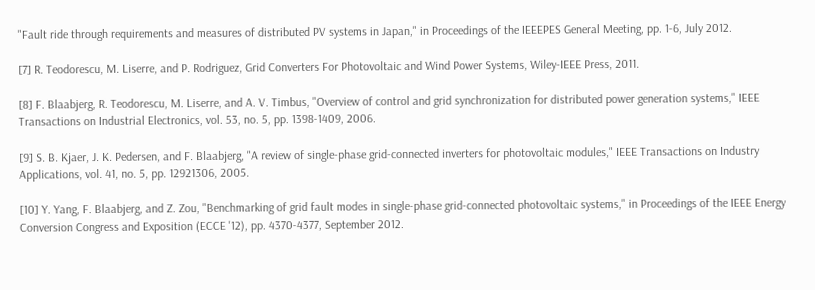"Fault ride through requirements and measures of distributed PV systems in Japan," in Proceedings of the IEEEPES General Meeting, pp. 1-6, July 2012.

[7] R. Teodorescu, M. Liserre, and P. Rodriguez, Grid Converters For Photovoltaic and Wind Power Systems, Wiley-IEEE Press, 2011.

[8] F. Blaabjerg, R. Teodorescu, M. Liserre, and A. V. Timbus, "Overview of control and grid synchronization for distributed power generation systems," IEEE Transactions on Industrial Electronics, vol. 53, no. 5, pp. 1398-1409, 2006.

[9] S. B. Kjaer, J. K. Pedersen, and F. Blaabjerg, "A review of single-phase grid-connected inverters for photovoltaic modules," IEEE Transactions on Industry Applications, vol. 41, no. 5, pp. 12921306, 2005.

[10] Y. Yang, F. Blaabjerg, and Z. Zou, "Benchmarking of grid fault modes in single-phase grid-connected photovoltaic systems," in Proceedings of the IEEE Energy Conversion Congress and Exposition (ECCE '12), pp. 4370-4377, September 2012.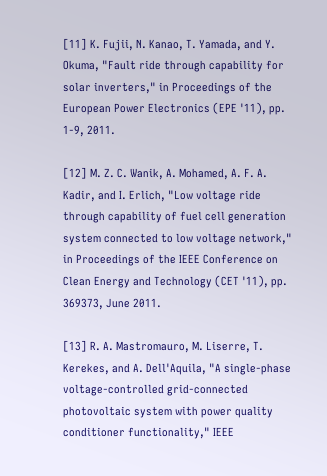[11] K. Fujii, N. Kanao, T. Yamada, and Y. Okuma, "Fault ride through capability for solar inverters," in Proceedings of the European Power Electronics (EPE '11), pp. 1-9, 2011.

[12] M. Z. C. Wanik, A. Mohamed, A. F. A. Kadir, and I. Erlich, "Low voltage ride through capability of fuel cell generation system connected to low voltage network," in Proceedings of the IEEE Conference on Clean Energy and Technology (CET '11), pp. 369373, June 2011.

[13] R. A. Mastromauro, M. Liserre, T. Kerekes, and A. Dell'Aquila, "A single-phase voltage-controlled grid-connected photovoltaic system with power quality conditioner functionality," IEEE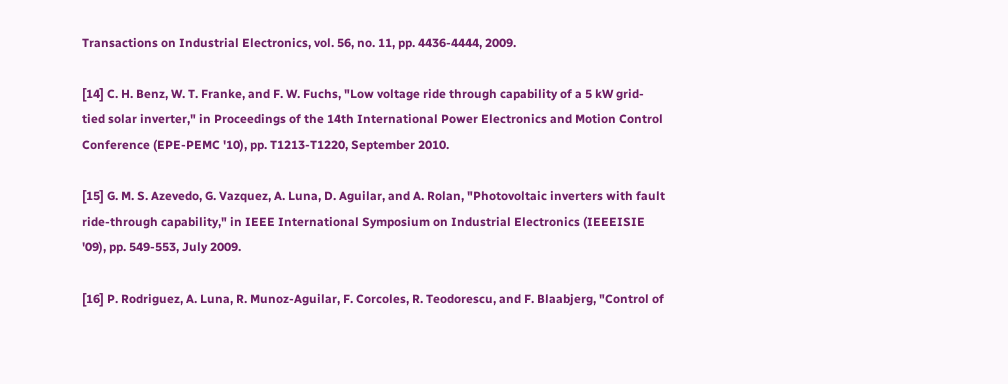Transactions on Industrial Electronics, vol. 56, no. 11, pp. 4436-4444, 2009.

[14] C. H. Benz, W. T. Franke, and F. W. Fuchs, "Low voltage ride through capability of a 5 kW grid-tied solar inverter," in Proceedings of the 14th International Power Electronics and Motion Control Conference (EPE-PEMC '10), pp. T1213-T1220, September 2010.

[15] G. M. S. Azevedo, G. Vazquez, A. Luna, D. Aguilar, and A. Rolan, "Photovoltaic inverters with fault ride-through capability," in IEEE International Symposium on Industrial Electronics (IEEEISIE '09), pp. 549-553, July 2009.

[16] P. Rodriguez, A. Luna, R. Munoz-Aguilar, F. Corcoles, R. Teodorescu, and F. Blaabjerg, "Control of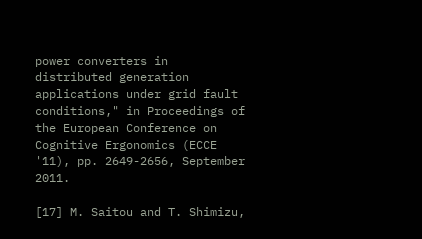power converters in distributed generation applications under grid fault conditions," in Proceedings of the European Conference on Cognitive Ergonomics (ECCE '11), pp. 2649-2656, September 2011.

[17] M. Saitou and T. Shimizu,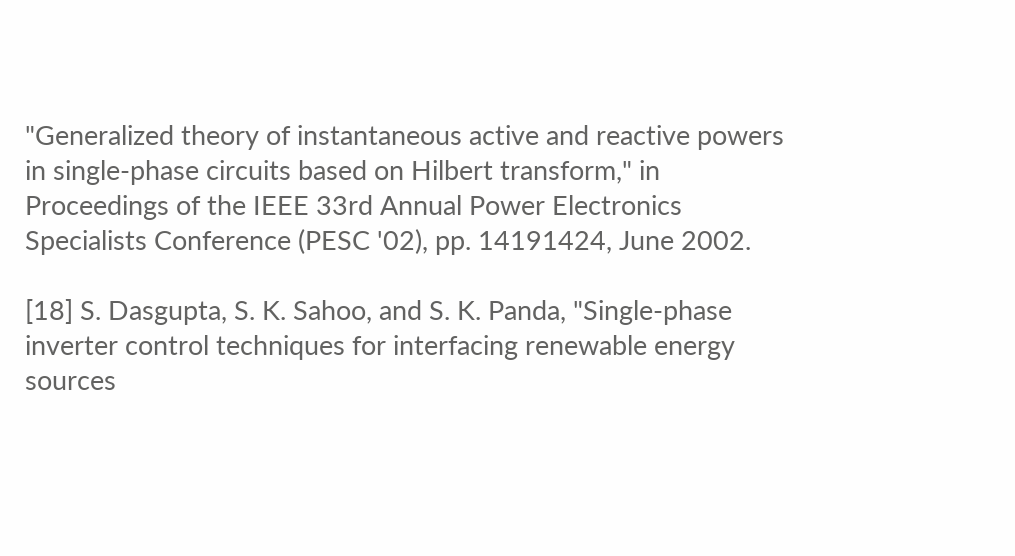"Generalized theory of instantaneous active and reactive powers in single-phase circuits based on Hilbert transform," in Proceedings of the IEEE 33rd Annual Power Electronics Specialists Conference (PESC '02), pp. 14191424, June 2002.

[18] S. Dasgupta, S. K. Sahoo, and S. K. Panda, "Single-phase inverter control techniques for interfacing renewable energy sources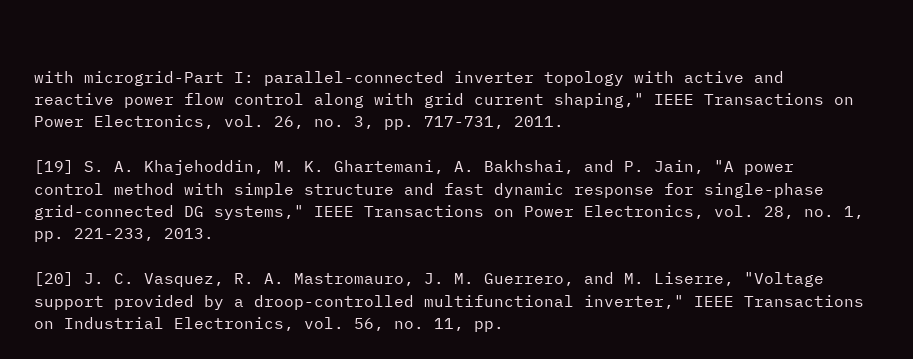with microgrid-Part I: parallel-connected inverter topology with active and reactive power flow control along with grid current shaping," IEEE Transactions on Power Electronics, vol. 26, no. 3, pp. 717-731, 2011.

[19] S. A. Khajehoddin, M. K. Ghartemani, A. Bakhshai, and P. Jain, "A power control method with simple structure and fast dynamic response for single-phase grid-connected DG systems," IEEE Transactions on Power Electronics, vol. 28, no. 1, pp. 221-233, 2013.

[20] J. C. Vasquez, R. A. Mastromauro, J. M. Guerrero, and M. Liserre, "Voltage support provided by a droop-controlled multifunctional inverter," IEEE Transactions on Industrial Electronics, vol. 56, no. 11, pp.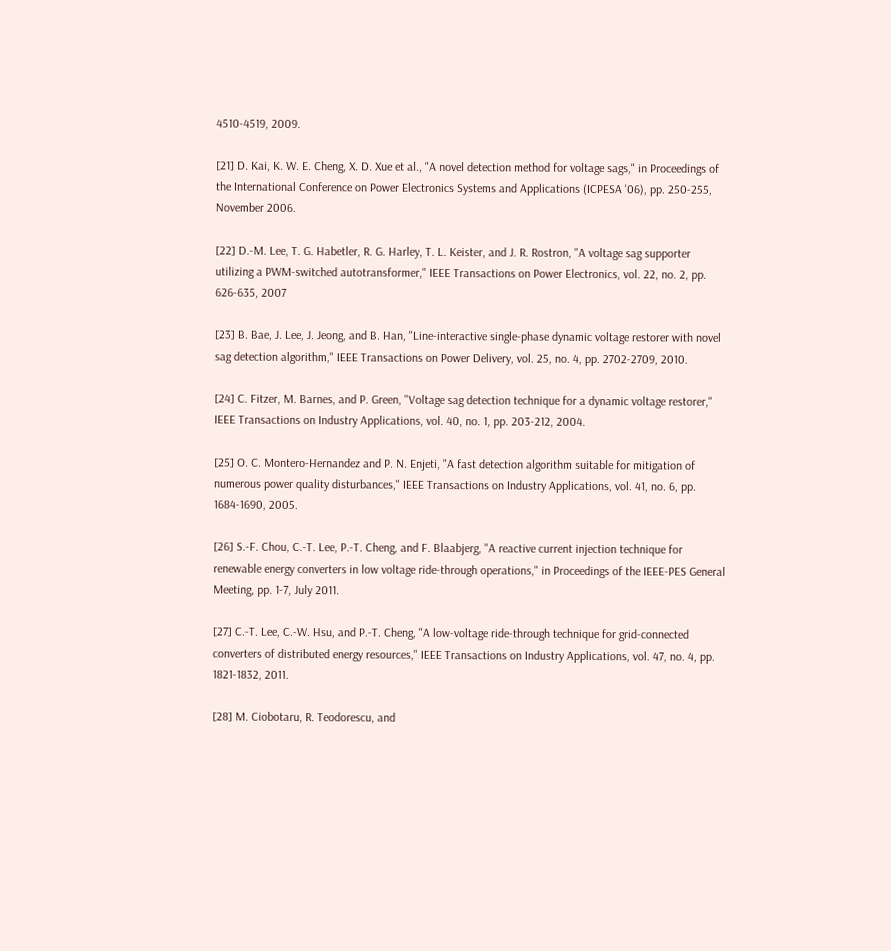4510-4519, 2009.

[21] D. Kai, K. W. E. Cheng, X. D. Xue et al., "A novel detection method for voltage sags," in Proceedings of the International Conference on Power Electronics Systems and Applications (ICPESA '06), pp. 250-255, November 2006.

[22] D.-M. Lee, T. G. Habetler, R. G. Harley, T. L. Keister, and J. R. Rostron, "A voltage sag supporter utilizing a PWM-switched autotransformer," IEEE Transactions on Power Electronics, vol. 22, no. 2, pp. 626-635, 2007

[23] B. Bae, J. Lee, J. Jeong, and B. Han, "Line-interactive single-phase dynamic voltage restorer with novel sag detection algorithm," IEEE Transactions on Power Delivery, vol. 25, no. 4, pp. 2702-2709, 2010.

[24] C. Fitzer, M. Barnes, and P. Green, "Voltage sag detection technique for a dynamic voltage restorer," IEEE Transactions on Industry Applications, vol. 40, no. 1, pp. 203-212, 2004.

[25] O. C. Montero-Hernandez and P. N. Enjeti, "A fast detection algorithm suitable for mitigation of numerous power quality disturbances," IEEE Transactions on Industry Applications, vol. 41, no. 6, pp. 1684-1690, 2005.

[26] S.-F. Chou, C.-T. Lee, P.-T. Cheng, and F. Blaabjerg, "A reactive current injection technique for renewable energy converters in low voltage ride-through operations," in Proceedings of the IEEE-PES General Meeting, pp. 1-7, July 2011.

[27] C.-T. Lee, C.-W. Hsu, and P.-T. Cheng, "A low-voltage ride-through technique for grid-connected converters of distributed energy resources," IEEE Transactions on Industry Applications, vol. 47, no. 4, pp. 1821-1832, 2011.

[28] M. Ciobotaru, R. Teodorescu, and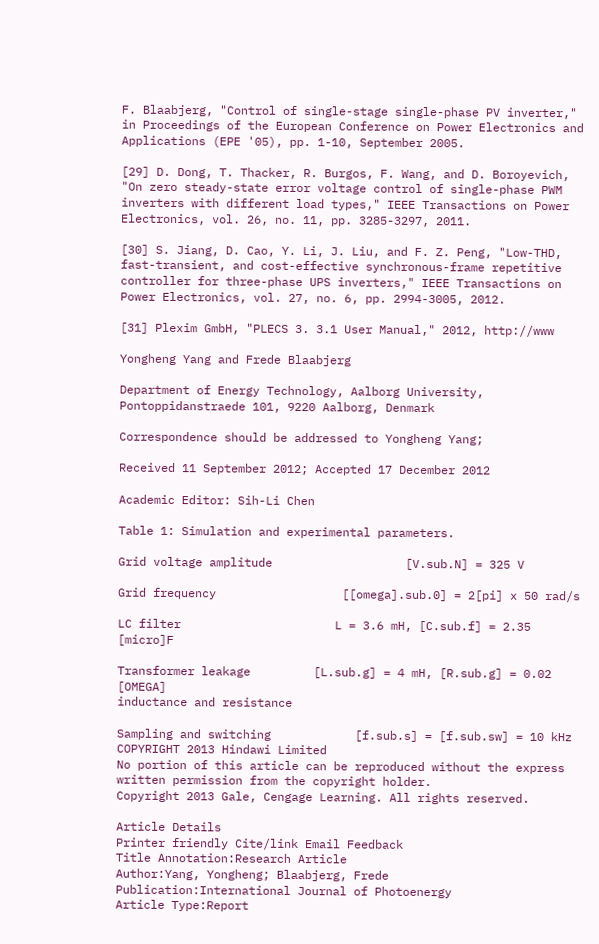F. Blaabjerg, "Control of single-stage single-phase PV inverter," in Proceedings of the European Conference on Power Electronics and Applications (EPE '05), pp. 1-10, September 2005.

[29] D. Dong, T. Thacker, R. Burgos, F. Wang, and D. Boroyevich, "On zero steady-state error voltage control of single-phase PWM inverters with different load types," IEEE Transactions on Power Electronics, vol. 26, no. 11, pp. 3285-3297, 2011.

[30] S. Jiang, D. Cao, Y. Li, J. Liu, and F. Z. Peng, "Low-THD, fast-transient, and cost-effective synchronous-frame repetitive controller for three-phase UPS inverters," IEEE Transactions on Power Electronics, vol. 27, no. 6, pp. 2994-3005, 2012.

[31] Plexim GmbH, "PLECS 3. 3.1 User Manual," 2012, http://www

Yongheng Yang and Frede Blaabjerg

Department of Energy Technology, Aalborg University, Pontoppidanstraede 101, 9220 Aalborg, Denmark

Correspondence should be addressed to Yongheng Yang;

Received 11 September 2012; Accepted 17 December 2012

Academic Editor: Sih-Li Chen

Table 1: Simulation and experimental parameters.

Grid voltage amplitude                   [V.sub.N] = 325 V

Grid frequency                  [[omega].sub.0] = 2[pi] x 50 rad/s

LC filter                      L = 3.6 mH, [C.sub.f] = 2.35 [micro]F

Transformer leakage         [L.sub.g] = 4 mH, [R.sub.g] = 0.02 [OMEGA]
inductance and resistance

Sampling and switching            [f.sub.s] = [f.sub.sw] = 10 kHz
COPYRIGHT 2013 Hindawi Limited
No portion of this article can be reproduced without the express written permission from the copyright holder.
Copyright 2013 Gale, Cengage Learning. All rights reserved.

Article Details
Printer friendly Cite/link Email Feedback
Title Annotation:Research Article
Author:Yang, Yongheng; Blaabjerg, Frede
Publication:International Journal of Photoenergy
Article Type:Report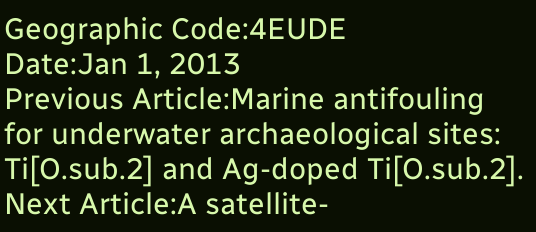Geographic Code:4EUDE
Date:Jan 1, 2013
Previous Article:Marine antifouling for underwater archaeological sites: Ti[O.sub.2] and Ag-doped Ti[O.sub.2].
Next Article:A satellite-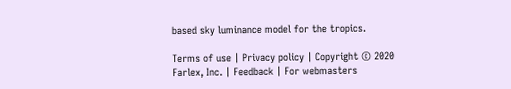based sky luminance model for the tropics.

Terms of use | Privacy policy | Copyright © 2020 Farlex, Inc. | Feedback | For webmasters